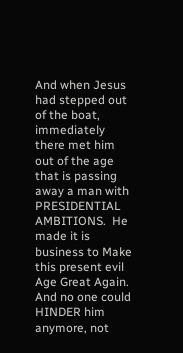And when Jesus had stepped out of the boat, immediately there met him out of the age that is passing away a man with PRESIDENTIAL AMBITIONS.  He made it is business to Make this present evil Age Great Again.  And no one could HINDER him anymore, not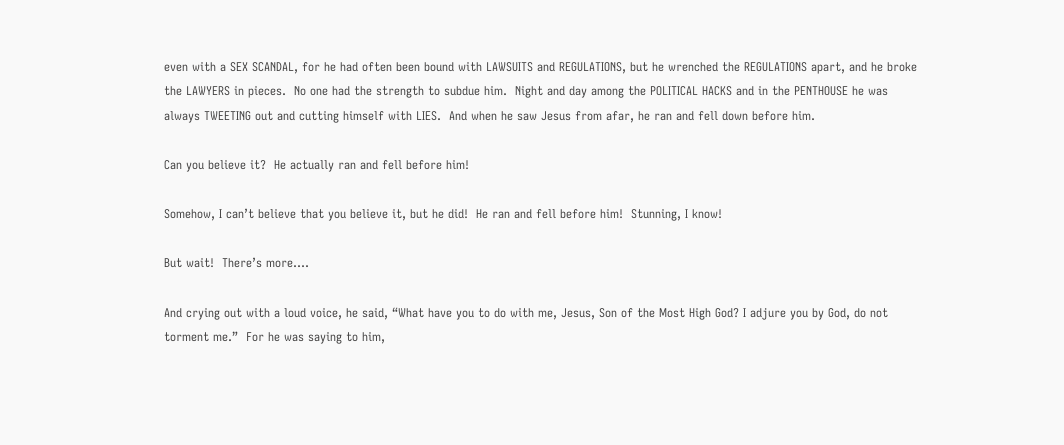even with a SEX SCANDAL, for he had often been bound with LAWSUITS and REGULATIONS, but he wrenched the REGULATIONS apart, and he broke the LAWYERS in pieces.  No one had the strength to subdue him.  Night and day among the POLITICAL HACKS and in the PENTHOUSE he was always TWEETING out and cutting himself with LIES.  And when he saw Jesus from afar, he ran and fell down before him.

Can you believe it?  He actually ran and fell before him!

Somehow, I can’t believe that you believe it, but he did!  He ran and fell before him!  Stunning, I know!

But wait!  There’s more….

And crying out with a loud voice, he said, “What have you to do with me, Jesus, Son of the Most High God? I adjure you by God, do not torment me.”  For he was saying to him,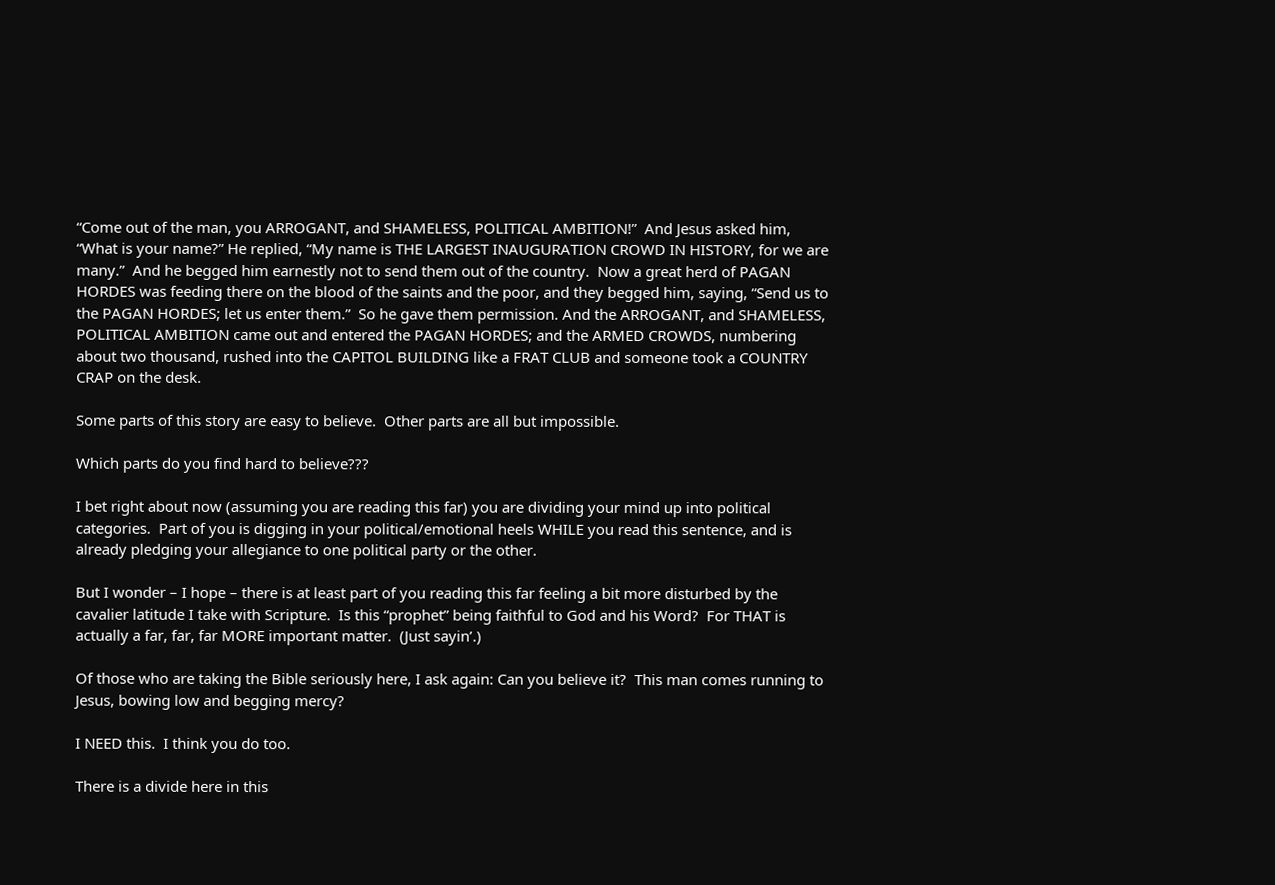“Come out of the man, you ARROGANT, and SHAMELESS, POLITICAL AMBITION!”  And Jesus asked him, “What is your name?” He replied, “My name is THE LARGEST INAUGURATION CROWD IN HISTORY, for we are many.”  And he begged him earnestly not to send them out of the country.  Now a great herd of PAGAN HORDES was feeding there on the blood of the saints and the poor, and they begged him, saying, “Send us to the PAGAN HORDES; let us enter them.”  So he gave them permission. And the ARROGANT, and SHAMELESS, POLITICAL AMBITION came out and entered the PAGAN HORDES; and the ARMED CROWDS, numbering about two thousand, rushed into the CAPITOL BUILDING like a FRAT CLUB and someone took a COUNTRY CRAP on the desk.

Some parts of this story are easy to believe.  Other parts are all but impossible.

Which parts do you find hard to believe???

I bet right about now (assuming you are reading this far) you are dividing your mind up into political categories.  Part of you is digging in your political/emotional heels WHILE you read this sentence, and is already pledging your allegiance to one political party or the other.

But I wonder – I hope – there is at least part of you reading this far feeling a bit more disturbed by the cavalier latitude I take with Scripture.  Is this “prophet” being faithful to God and his Word?  For THAT is actually a far, far, far MORE important matter.  (Just sayin’.)

Of those who are taking the Bible seriously here, I ask again: Can you believe it?  This man comes running to Jesus, bowing low and begging mercy?

I NEED this.  I think you do too.

There is a divide here in this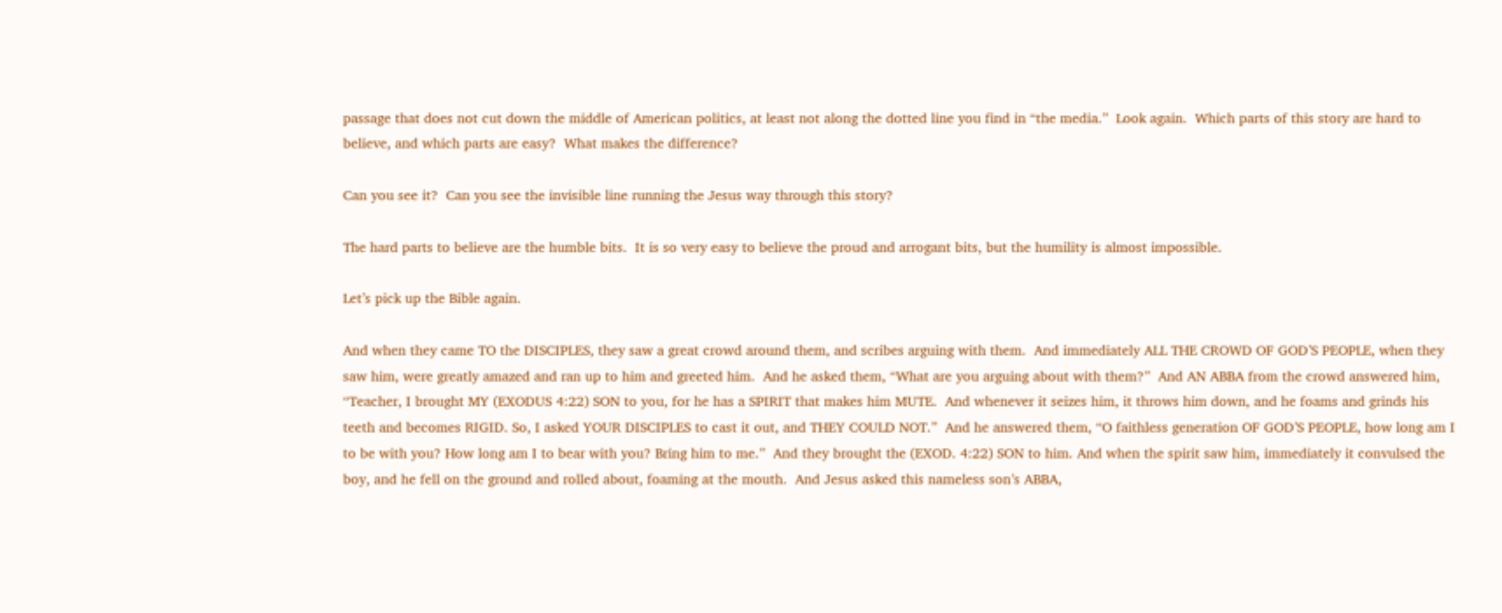passage that does not cut down the middle of American politics, at least not along the dotted line you find in “the media.”  Look again.  Which parts of this story are hard to believe, and which parts are easy?  What makes the difference?

Can you see it?  Can you see the invisible line running the Jesus way through this story?

The hard parts to believe are the humble bits.  It is so very easy to believe the proud and arrogant bits, but the humility is almost impossible.

Let’s pick up the Bible again.

And when they came TO the DISCIPLES, they saw a great crowd around them, and scribes arguing with them.  And immediately ALL THE CROWD OF GOD’S PEOPLE, when they saw him, were greatly amazed and ran up to him and greeted him.  And he asked them, “What are you arguing about with them?”  And AN ABBA from the crowd answered him, “Teacher, I brought MY (EXODUS 4:22) SON to you, for he has a SPIRIT that makes him MUTE.  And whenever it seizes him, it throws him down, and he foams and grinds his teeth and becomes RIGID. So, I asked YOUR DISCIPLES to cast it out, and THEY COULD NOT.”  And he answered them, “O faithless generation OF GOD’S PEOPLE, how long am I to be with you? How long am I to bear with you? Bring him to me.”  And they brought the (EXOD. 4:22) SON to him. And when the spirit saw him, immediately it convulsed the boy, and he fell on the ground and rolled about, foaming at the mouth.  And Jesus asked this nameless son’s ABBA,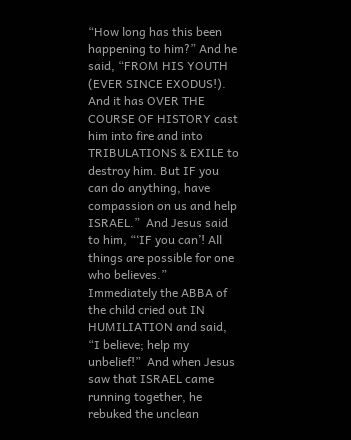“How long has this been happening to him?” And he said, “FROM HIS YOUTH (EVER SINCE EXODUS!).  And it has OVER THE COURSE OF HISTORY cast him into fire and into TRIBULATIONS & EXILE to destroy him. But IF you can do anything, have compassion on us and help ISRAEL.”  And Jesus said to him, “‘IF you can’! All things are possible for one who believes.”  Immediately the ABBA of the child cried out IN HUMILIATION and said, “I believe; help my unbelief!”  And when Jesus saw that ISRAEL came running together, he rebuked the unclean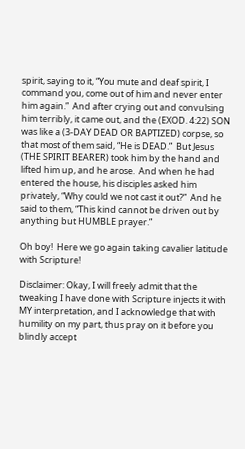spirit, saying to it, “You mute and deaf spirit, I command you, come out of him and never enter him again.”  And after crying out and convulsing him terribly, it came out, and the (EXOD. 4:22) SON was like a (3-DAY DEAD OR BAPTIZED) corpse, so that most of them said, “He is DEAD.”  But Jesus (THE SPIRIT BEARER) took him by the hand and lifted him up, and he arose.  And when he had entered the house, his disciples asked him privately, “Why could we not cast it out?”  And he said to them, “This kind cannot be driven out by anything but HUMBLE prayer.”

Oh boy!  Here we go again taking cavalier latitude with Scripture!

Disclaimer: Okay, I will freely admit that the tweaking I have done with Scripture injects it with MY interpretation, and I acknowledge that with humility on my part, thus pray on it before you blindly accept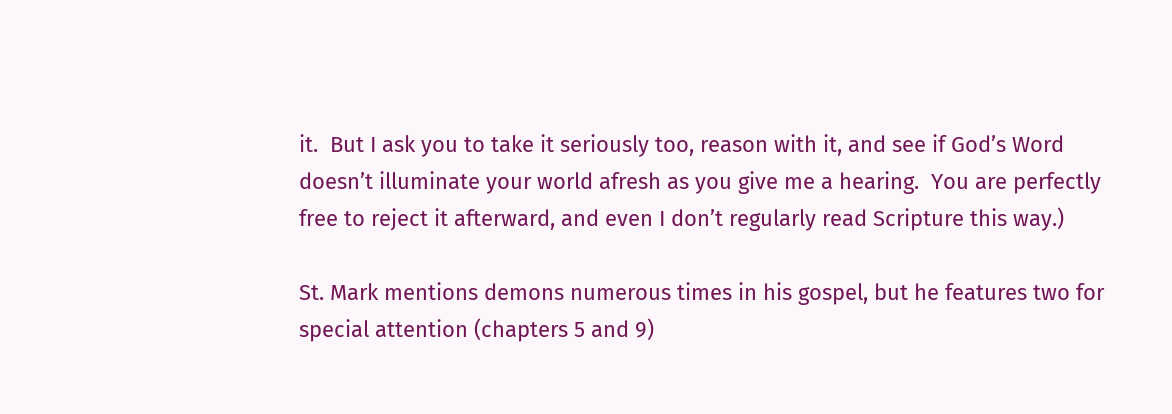it.  But I ask you to take it seriously too, reason with it, and see if God’s Word doesn’t illuminate your world afresh as you give me a hearing.  You are perfectly free to reject it afterward, and even I don’t regularly read Scripture this way.)

St. Mark mentions demons numerous times in his gospel, but he features two for special attention (chapters 5 and 9)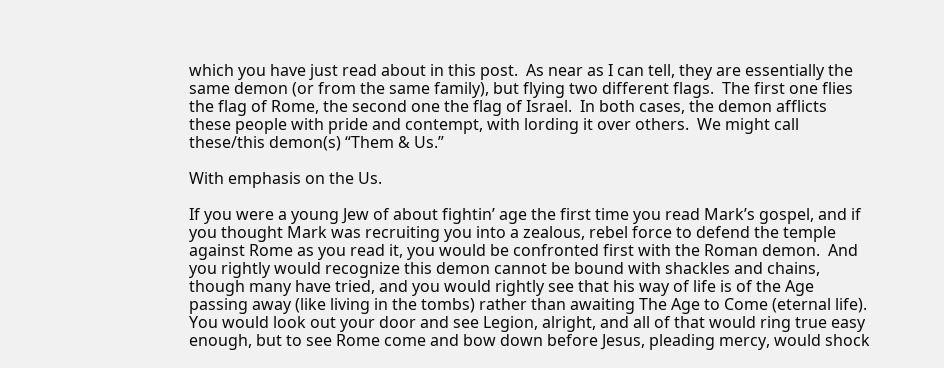which you have just read about in this post.  As near as I can tell, they are essentially the same demon (or from the same family), but flying two different flags.  The first one flies the flag of Rome, the second one the flag of Israel.  In both cases, the demon afflicts these people with pride and contempt, with lording it over others.  We might call these/this demon(s) “Them & Us.”

With emphasis on the Us.

If you were a young Jew of about fightin’ age the first time you read Mark’s gospel, and if you thought Mark was recruiting you into a zealous, rebel force to defend the temple against Rome as you read it, you would be confronted first with the Roman demon.  And you rightly would recognize this demon cannot be bound with shackles and chains, though many have tried, and you would rightly see that his way of life is of the Age passing away (like living in the tombs) rather than awaiting The Age to Come (eternal life).  You would look out your door and see Legion, alright, and all of that would ring true easy enough, but to see Rome come and bow down before Jesus, pleading mercy, would shock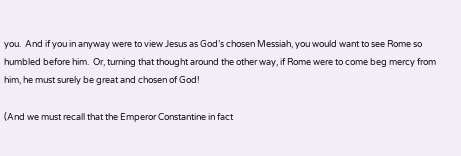you.  And if you in anyway were to view Jesus as God’s chosen Messiah, you would want to see Rome so humbled before him.  Or, turning that thought around the other way, if Rome were to come beg mercy from him, he must surely be great and chosen of God!

(And we must recall that the Emperor Constantine in fact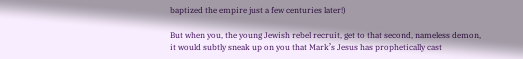baptized the empire just a few centuries later!)

But when you, the young Jewish rebel recruit, get to that second, nameless demon, it would subtly sneak up on you that Mark’s Jesus has prophetically cast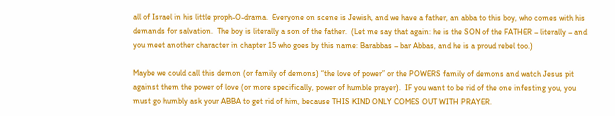all of Israel in his little proph-O-drama.  Everyone on scene is Jewish, and we have a father, an abba to this boy, who comes with his demands for salvation.  The boy is literally a son of the father.  (Let me say that again: he is the SON of the FATHER – literally – and you meet another character in chapter 15 who goes by this name: Barabbas – bar Abbas, and he is a proud rebel too.)

Maybe we could call this demon (or family of demons) “the love of power” or the POWERS family of demons and watch Jesus pit against them the power of love (or more specifically, power of humble prayer).  IF you want to be rid of the one infesting you, you must go humbly ask your ABBA to get rid of him, because THIS KIND ONLY COMES OUT WITH PRAYER.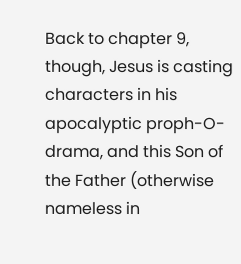Back to chapter 9, though, Jesus is casting characters in his apocalyptic proph-O-drama, and this Son of the Father (otherwise nameless in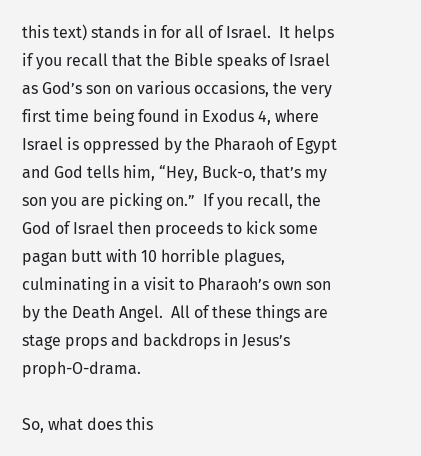this text) stands in for all of Israel.  It helps if you recall that the Bible speaks of Israel as God’s son on various occasions, the very first time being found in Exodus 4, where Israel is oppressed by the Pharaoh of Egypt and God tells him, “Hey, Buck-o, that’s my son you are picking on.”  If you recall, the God of Israel then proceeds to kick some pagan butt with 10 horrible plagues, culminating in a visit to Pharaoh’s own son by the Death Angel.  All of these things are stage props and backdrops in Jesus’s proph-O-drama.

So, what does this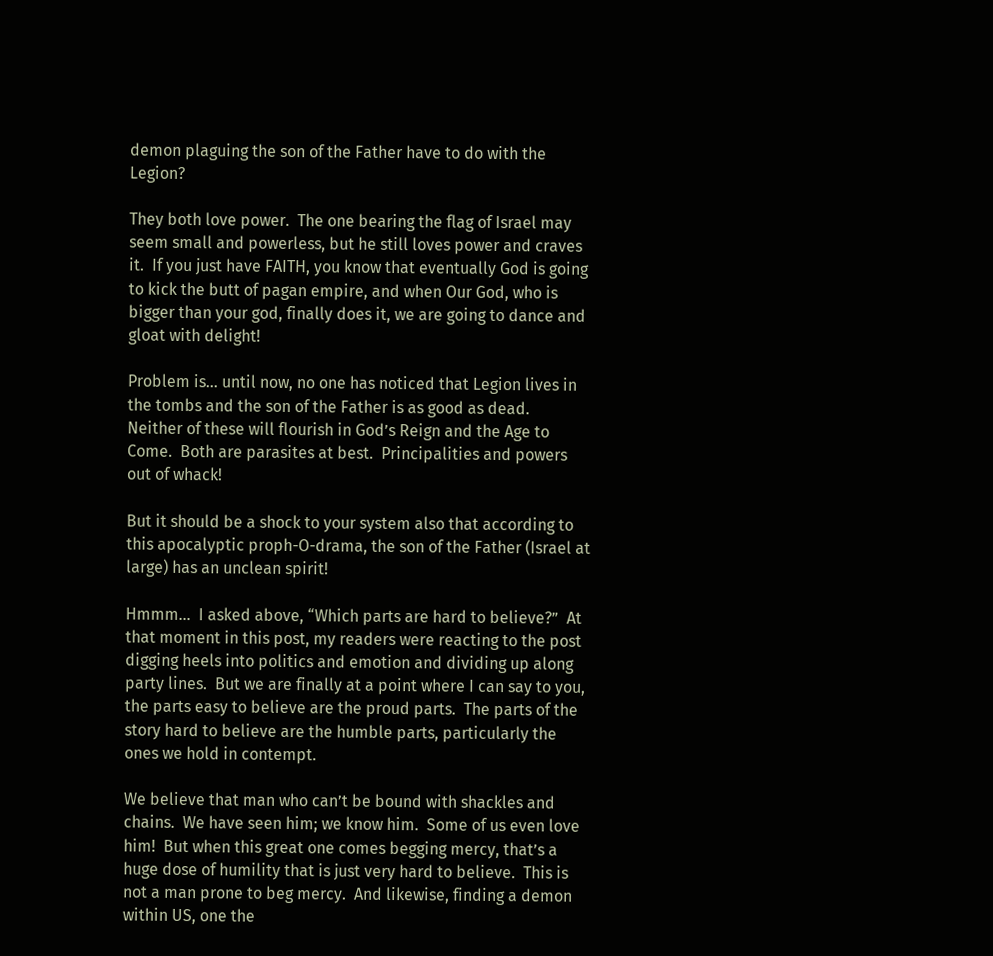demon plaguing the son of the Father have to do with the Legion?

They both love power.  The one bearing the flag of Israel may seem small and powerless, but he still loves power and craves it.  If you just have FAITH, you know that eventually God is going to kick the butt of pagan empire, and when Our God, who is bigger than your god, finally does it, we are going to dance and gloat with delight!

Problem is… until now, no one has noticed that Legion lives in the tombs and the son of the Father is as good as dead.  Neither of these will flourish in God’s Reign and the Age to Come.  Both are parasites at best.  Principalities and powers out of whack!

But it should be a shock to your system also that according to this apocalyptic proph-O-drama, the son of the Father (Israel at large) has an unclean spirit!

Hmmm…  I asked above, “Which parts are hard to believe?”  At that moment in this post, my readers were reacting to the post digging heels into politics and emotion and dividing up along party lines.  But we are finally at a point where I can say to you, the parts easy to believe are the proud parts.  The parts of the story hard to believe are the humble parts, particularly the ones we hold in contempt.

We believe that man who can’t be bound with shackles and chains.  We have seen him; we know him.  Some of us even love him!  But when this great one comes begging mercy, that’s a huge dose of humility that is just very hard to believe.  This is not a man prone to beg mercy.  And likewise, finding a demon within US, one the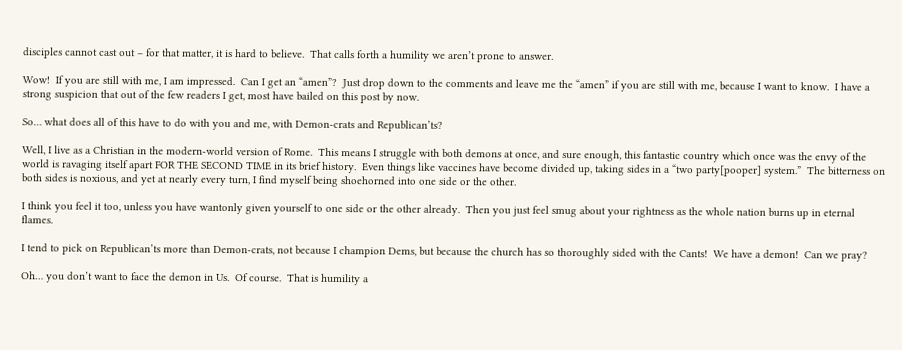disciples cannot cast out – for that matter, it is hard to believe.  That calls forth a humility we aren’t prone to answer.

Wow!  If you are still with me, I am impressed.  Can I get an “amen”?  Just drop down to the comments and leave me the “amen” if you are still with me, because I want to know.  I have a strong suspicion that out of the few readers I get, most have bailed on this post by now.

So… what does all of this have to do with you and me, with Demon-crats and Republican’ts?

Well, I live as a Christian in the modern-world version of Rome.  This means I struggle with both demons at once, and sure enough, this fantastic country which once was the envy of the world is ravaging itself apart FOR THE SECOND TIME in its brief history.  Even things like vaccines have become divided up, taking sides in a “two party[pooper] system.”  The bitterness on both sides is noxious, and yet at nearly every turn, I find myself being shoehorned into one side or the other.

I think you feel it too, unless you have wantonly given yourself to one side or the other already.  Then you just feel smug about your rightness as the whole nation burns up in eternal flames.

I tend to pick on Republican’ts more than Demon-crats, not because I champion Dems, but because the church has so thoroughly sided with the Cants!  We have a demon!  Can we pray?

Oh… you don’t want to face the demon in Us.  Of course.  That is humility a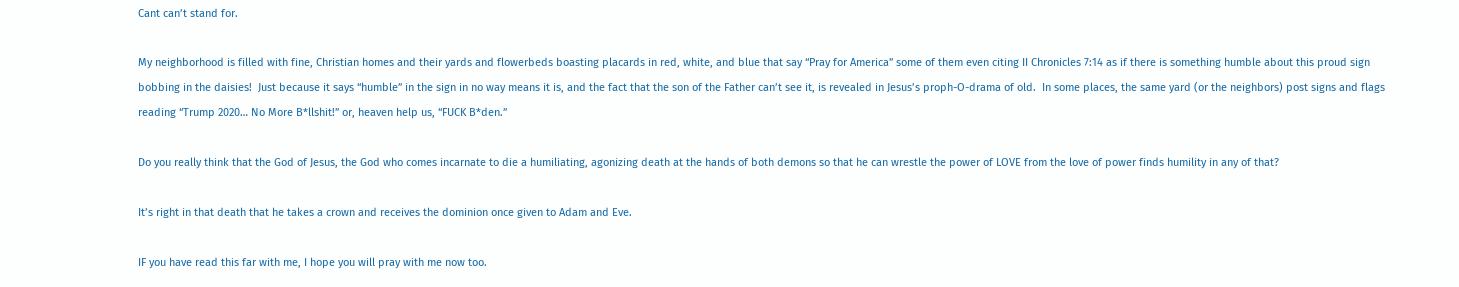Cant can’t stand for.

My neighborhood is filled with fine, Christian homes and their yards and flowerbeds boasting placards in red, white, and blue that say “Pray for America” some of them even citing II Chronicles 7:14 as if there is something humble about this proud sign bobbing in the daisies!  Just because it says “humble” in the sign in no way means it is, and the fact that the son of the Father can’t see it, is revealed in Jesus’s proph-O-drama of old.  In some places, the same yard (or the neighbors) post signs and flags reading “Trump 2020… No More B*llshit!” or, heaven help us, “FUCK B*den.”

Do you really think that the God of Jesus, the God who comes incarnate to die a humiliating, agonizing death at the hands of both demons so that he can wrestle the power of LOVE from the love of power finds humility in any of that?

It’s right in that death that he takes a crown and receives the dominion once given to Adam and Eve.

IF you have read this far with me, I hope you will pray with me now too.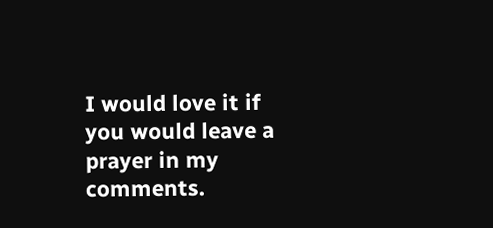I would love it if you would leave a prayer in my comments.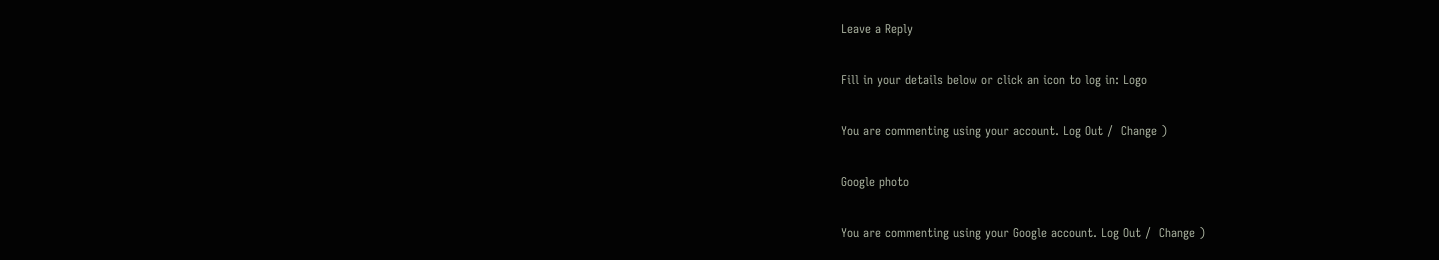Leave a Reply

Fill in your details below or click an icon to log in: Logo

You are commenting using your account. Log Out /  Change )

Google photo

You are commenting using your Google account. Log Out /  Change )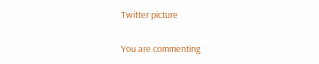Twitter picture

You are commenting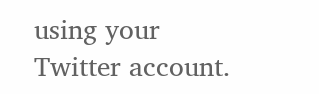using your Twitter account.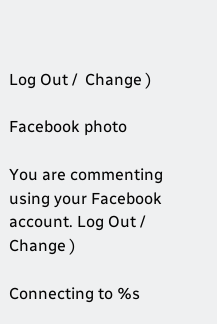Log Out /  Change )

Facebook photo

You are commenting using your Facebook account. Log Out /  Change )

Connecting to %s